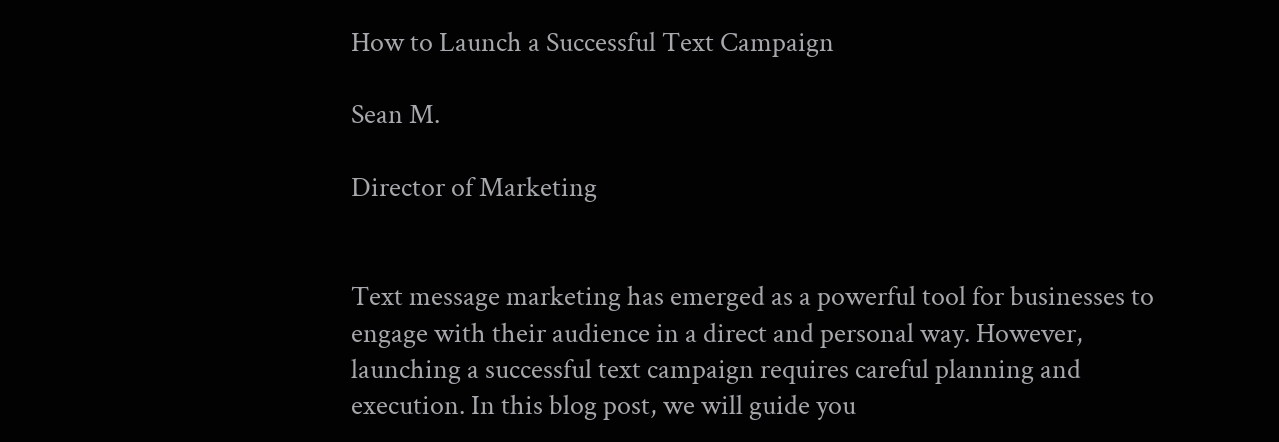How to Launch a Successful Text Campaign

Sean M.

Director of Marketing


Text message marketing has emerged as a powerful tool for businesses to engage with their audience in a direct and personal way. However, launching a successful text campaign requires careful planning and execution. In this blog post, we will guide you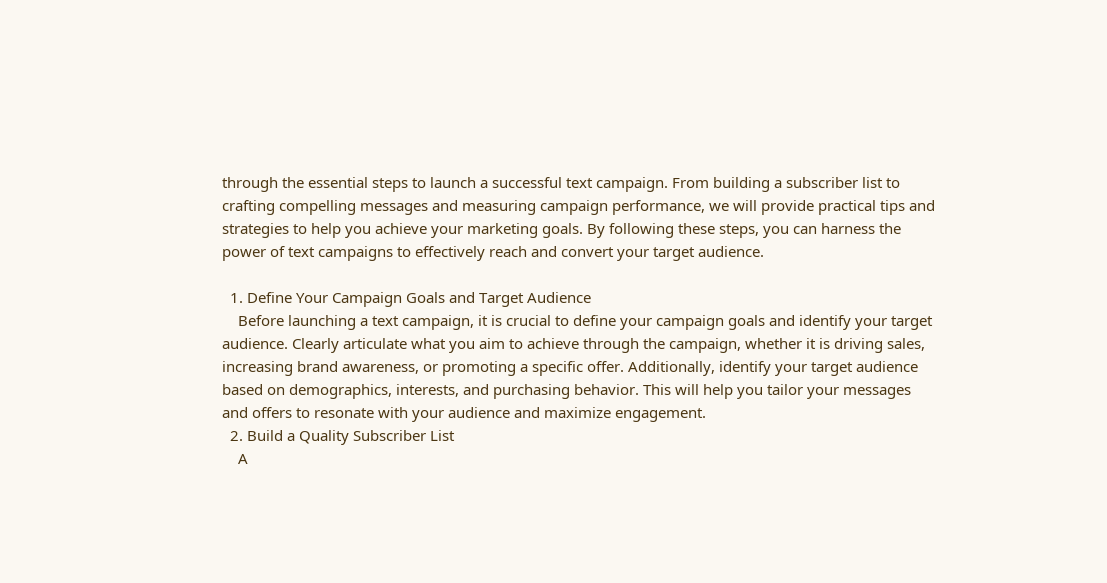through the essential steps to launch a successful text campaign. From building a subscriber list to crafting compelling messages and measuring campaign performance, we will provide practical tips and strategies to help you achieve your marketing goals. By following these steps, you can harness the power of text campaigns to effectively reach and convert your target audience.

  1. Define Your Campaign Goals and Target Audience
    Before launching a text campaign, it is crucial to define your campaign goals and identify your target audience. Clearly articulate what you aim to achieve through the campaign, whether it is driving sales, increasing brand awareness, or promoting a specific offer. Additionally, identify your target audience based on demographics, interests, and purchasing behavior. This will help you tailor your messages and offers to resonate with your audience and maximize engagement.
  2. Build a Quality Subscriber List
    A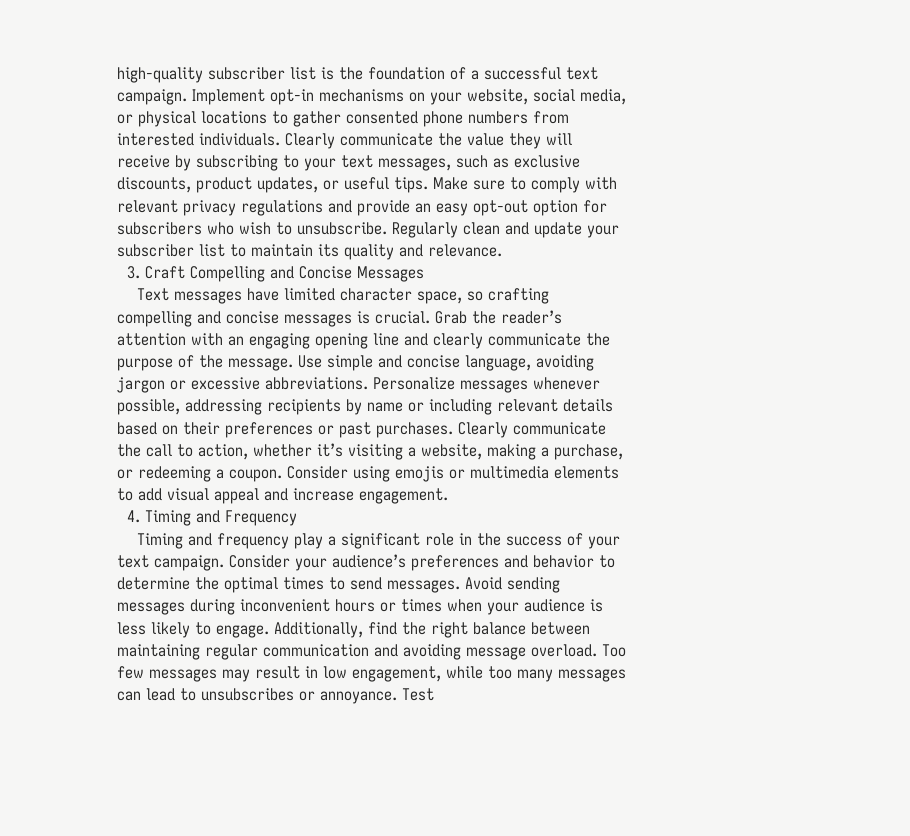high-quality subscriber list is the foundation of a successful text campaign. Implement opt-in mechanisms on your website, social media, or physical locations to gather consented phone numbers from interested individuals. Clearly communicate the value they will receive by subscribing to your text messages, such as exclusive discounts, product updates, or useful tips. Make sure to comply with relevant privacy regulations and provide an easy opt-out option for subscribers who wish to unsubscribe. Regularly clean and update your subscriber list to maintain its quality and relevance.
  3. Craft Compelling and Concise Messages
    Text messages have limited character space, so crafting compelling and concise messages is crucial. Grab the reader’s attention with an engaging opening line and clearly communicate the purpose of the message. Use simple and concise language, avoiding jargon or excessive abbreviations. Personalize messages whenever possible, addressing recipients by name or including relevant details based on their preferences or past purchases. Clearly communicate the call to action, whether it’s visiting a website, making a purchase, or redeeming a coupon. Consider using emojis or multimedia elements to add visual appeal and increase engagement.
  4. Timing and Frequency
    Timing and frequency play a significant role in the success of your text campaign. Consider your audience’s preferences and behavior to determine the optimal times to send messages. Avoid sending messages during inconvenient hours or times when your audience is less likely to engage. Additionally, find the right balance between maintaining regular communication and avoiding message overload. Too few messages may result in low engagement, while too many messages can lead to unsubscribes or annoyance. Test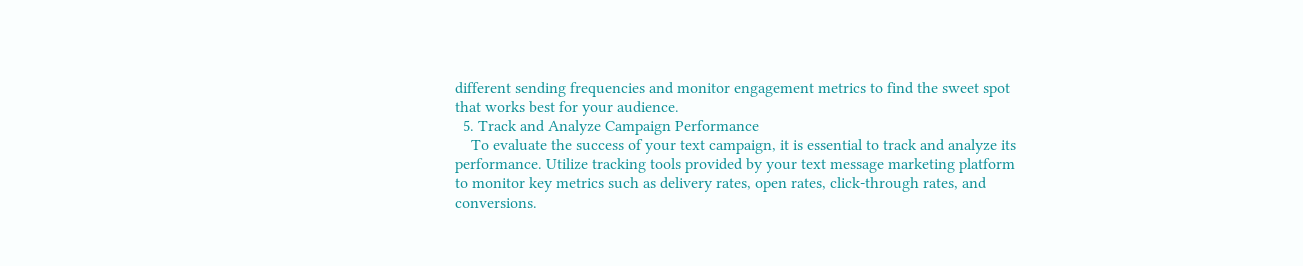different sending frequencies and monitor engagement metrics to find the sweet spot that works best for your audience.
  5. Track and Analyze Campaign Performance
    To evaluate the success of your text campaign, it is essential to track and analyze its performance. Utilize tracking tools provided by your text message marketing platform to monitor key metrics such as delivery rates, open rates, click-through rates, and conversions.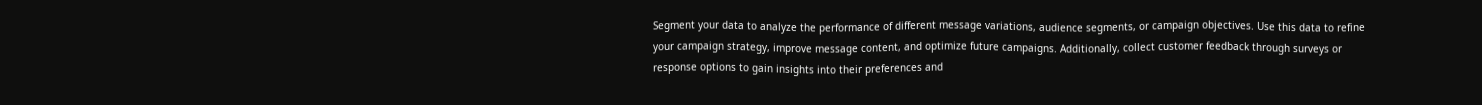Segment your data to analyze the performance of different message variations, audience segments, or campaign objectives. Use this data to refine your campaign strategy, improve message content, and optimize future campaigns. Additionally, collect customer feedback through surveys or response options to gain insights into their preferences and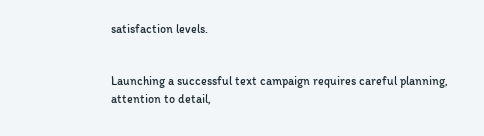satisfaction levels.


Launching a successful text campaign requires careful planning, attention to detail,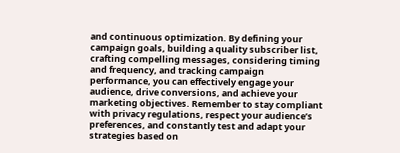and continuous optimization. By defining your campaign goals, building a quality subscriber list, crafting compelling messages, considering timing and frequency, and tracking campaign performance, you can effectively engage your audience, drive conversions, and achieve your marketing objectives. Remember to stay compliant with privacy regulations, respect your audience’s preferences, and constantly test and adapt your strategies based on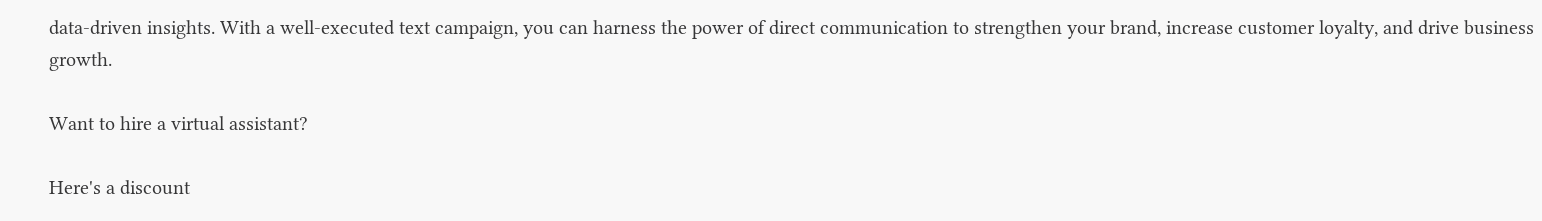data-driven insights. With a well-executed text campaign, you can harness the power of direct communication to strengthen your brand, increase customer loyalty, and drive business growth.

Want to hire a virtual assistant?

Here's a discount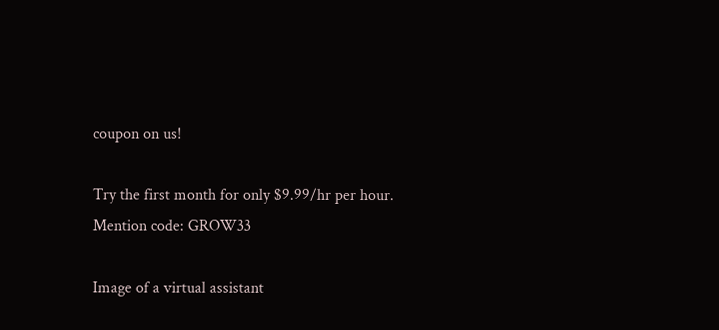coupon on us!

Try the first month for only $9.99/hr per hour.
Mention code: GROW33

Image of a virtual assistant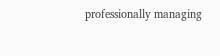professionally managing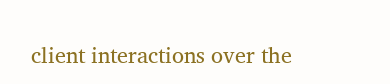client interactions over the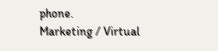phone.
Marketing / Virtual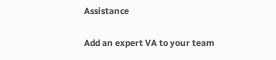Assistance

Add an expert VA to your team